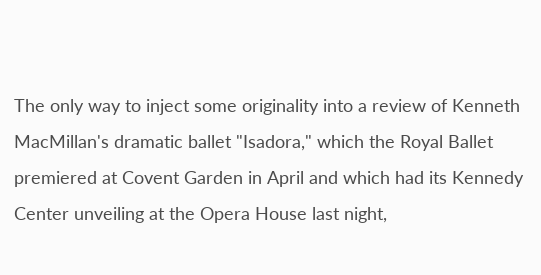The only way to inject some originality into a review of Kenneth MacMillan's dramatic ballet "Isadora," which the Royal Ballet premiered at Covent Garden in April and which had its Kennedy Center unveiling at the Opera House last night,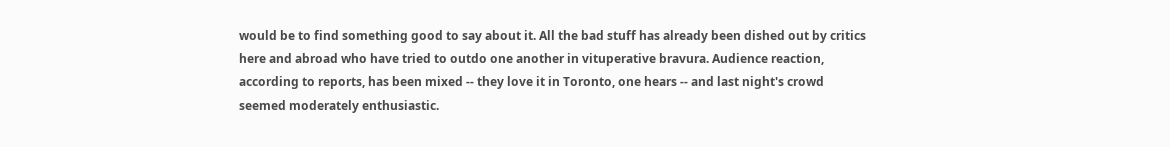would be to find something good to say about it. All the bad stuff has already been dished out by critics here and abroad who have tried to outdo one another in vituperative bravura. Audience reaction, according to reports, has been mixed -- they love it in Toronto, one hears -- and last night's crowd seemed moderately enthusiastic.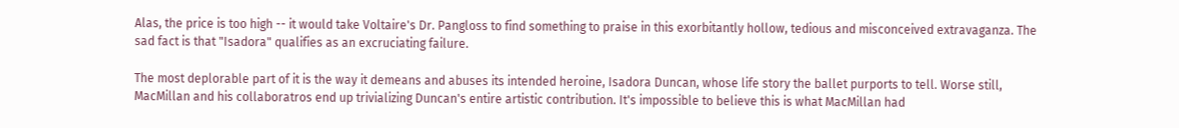Alas, the price is too high -- it would take Voltaire's Dr. Pangloss to find something to praise in this exorbitantly hollow, tedious and misconceived extravaganza. The sad fact is that "Isadora" qualifies as an excruciating failure.

The most deplorable part of it is the way it demeans and abuses its intended heroine, Isadora Duncan, whose life story the ballet purports to tell. Worse still, MacMillan and his collaboratros end up trivializing Duncan's entire artistic contribution. It's impossible to believe this is what MacMillan had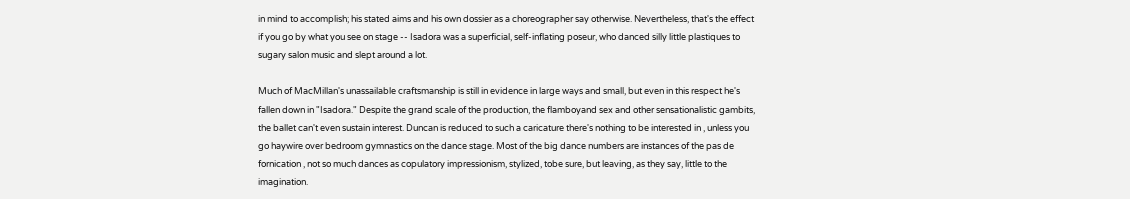in mind to accomplish; his stated aims and his own dossier as a choreographer say otherwise. Nevertheless, that's the effect if you go by what you see on stage -- Isadora was a superficial, self-inflating poseur, who danced silly little plastiques to sugary salon music and slept around a lot.

Much of MacMillan's unassailable craftsmanship is still in evidence in large ways and small, but even in this respect he's fallen down in "Isadora." Despite the grand scale of the production, the flamboyand sex and other sensationalistic gambits, the ballet can't even sustain interest. Duncan is reduced to such a caricature there's nothing to be interested in , unless you go haywire over bedroom gymnastics on the dance stage. Most of the big dance numbers are instances of the pas de fornication , not so much dances as copulatory impressionism, stylized, tobe sure, but leaving, as they say, little to the imagination.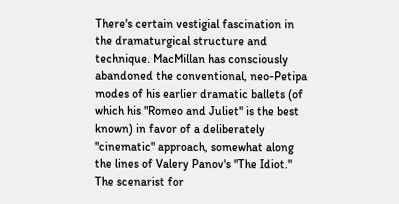There's certain vestigial fascination in the dramaturgical structure and technique. MacMillan has consciously abandoned the conventional, neo-Petipa modes of his earlier dramatic ballets (of which his "Romeo and Juliet" is the best known) in favor of a deliberately "cinematic" approach, somewhat along the lines of Valery Panov's "The Idiot." The scenarist for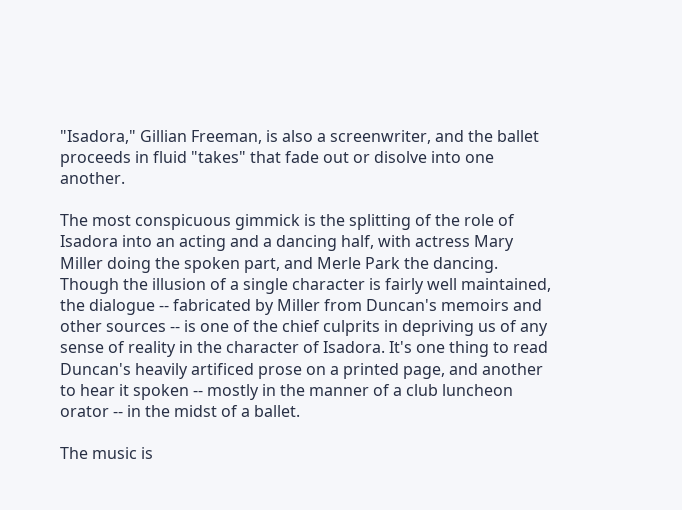"Isadora," Gillian Freeman, is also a screenwriter, and the ballet proceeds in fluid "takes" that fade out or disolve into one another.

The most conspicuous gimmick is the splitting of the role of Isadora into an acting and a dancing half, with actress Mary Miller doing the spoken part, and Merle Park the dancing. Though the illusion of a single character is fairly well maintained, the dialogue -- fabricated by Miller from Duncan's memoirs and other sources -- is one of the chief culprits in depriving us of any sense of reality in the character of Isadora. It's one thing to read Duncan's heavily artificed prose on a printed page, and another to hear it spoken -- mostly in the manner of a club luncheon orator -- in the midst of a ballet.

The music is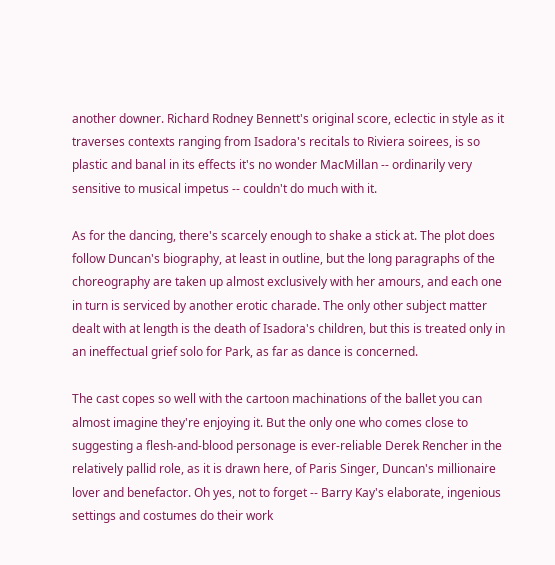another downer. Richard Rodney Bennett's original score, eclectic in style as it traverses contexts ranging from Isadora's recitals to Riviera soirees, is so plastic and banal in its effects it's no wonder MacMillan -- ordinarily very sensitive to musical impetus -- couldn't do much with it.

As for the dancing, there's scarcely enough to shake a stick at. The plot does follow Duncan's biography, at least in outline, but the long paragraphs of the choreography are taken up almost exclusively with her amours, and each one in turn is serviced by another erotic charade. The only other subject matter dealt with at length is the death of Isadora's children, but this is treated only in an ineffectual grief solo for Park, as far as dance is concerned.

The cast copes so well with the cartoon machinations of the ballet you can almost imagine they're enjoying it. But the only one who comes close to suggesting a flesh-and-blood personage is ever-reliable Derek Rencher in the relatively pallid role, as it is drawn here, of Paris Singer, Duncan's millionaire lover and benefactor. Oh yes, not to forget -- Barry Kay's elaborate, ingenious settings and costumes do their work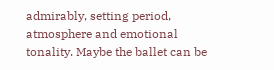admirably, setting period, atmosphere and emotional tonality. Maybe the ballet can be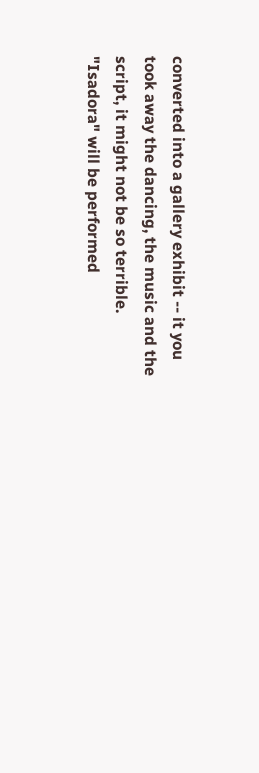converted into a gallery exhibit -- it you took away the dancing, the music and the script, it might not be so terrible. "Isadora" will be performed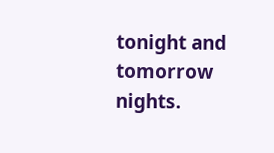tonight and tomorrow nights.